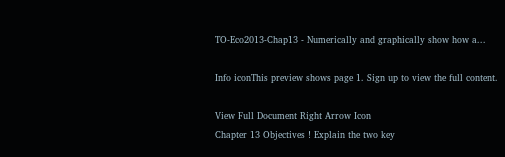TO-Eco2013-Chap13 - Numerically and graphically show how a...

Info iconThis preview shows page 1. Sign up to view the full content.

View Full Document Right Arrow Icon
Chapter 13 Objectives ! Explain the two key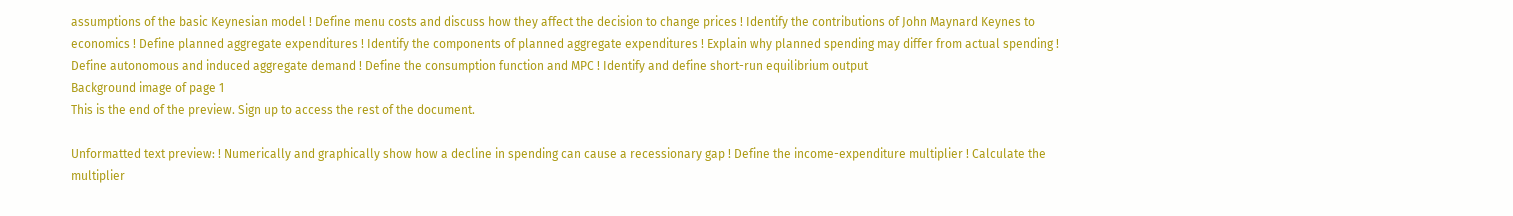assumptions of the basic Keynesian model ! Define menu costs and discuss how they affect the decision to change prices ! Identify the contributions of John Maynard Keynes to economics ! Define planned aggregate expenditures ! Identify the components of planned aggregate expenditures ! Explain why planned spending may differ from actual spending ! Define autonomous and induced aggregate demand ! Define the consumption function and MPC ! Identify and define short-run equilibrium output
Background image of page 1
This is the end of the preview. Sign up to access the rest of the document.

Unformatted text preview: ! Numerically and graphically show how a decline in spending can cause a recessionary gap ! Define the income-expenditure multiplier ! Calculate the multiplier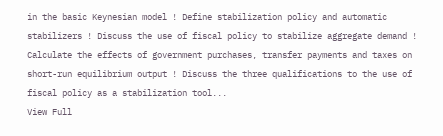in the basic Keynesian model ! Define stabilization policy and automatic stabilizers ! Discuss the use of fiscal policy to stabilize aggregate demand ! Calculate the effects of government purchases, transfer payments and taxes on short-run equilibrium output ! Discuss the three qualifications to the use of fiscal policy as a stabilization tool...
View Full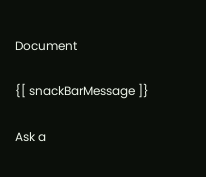Document

{[ snackBarMessage ]}

Ask a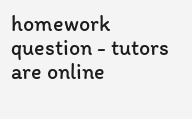homework question - tutors are online